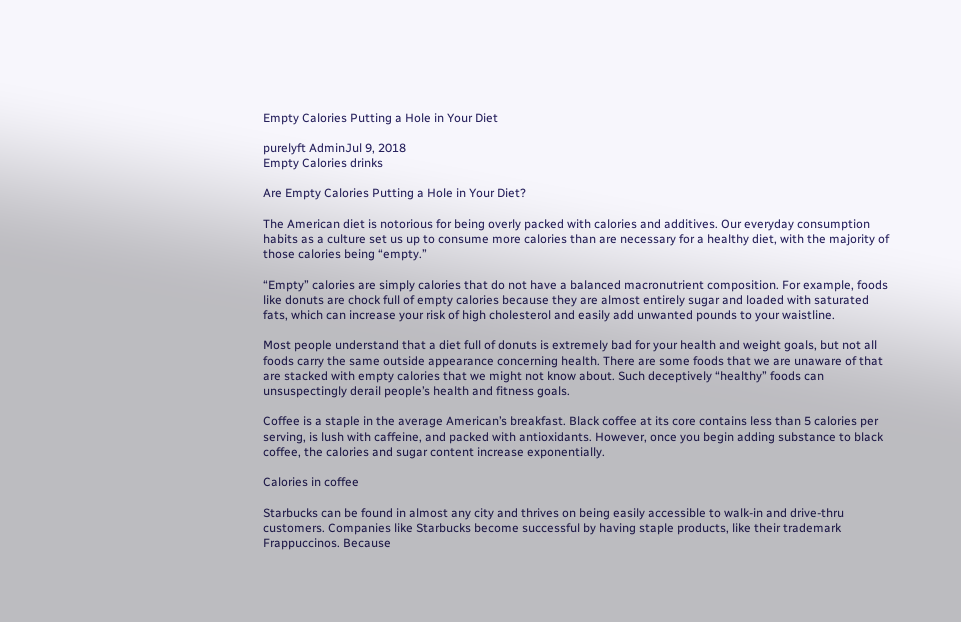Empty Calories Putting a Hole in Your Diet

purelyft AdminJul 9, 2018
Empty Calories drinks

Are Empty Calories Putting a Hole in Your Diet?

The American diet is notorious for being overly packed with calories and additives. Our everyday consumption habits as a culture set us up to consume more calories than are necessary for a healthy diet, with the majority of those calories being “empty.”

“Empty” calories are simply calories that do not have a balanced macronutrient composition. For example, foods like donuts are chock full of empty calories because they are almost entirely sugar and loaded with saturated fats, which can increase your risk of high cholesterol and easily add unwanted pounds to your waistline.

Most people understand that a diet full of donuts is extremely bad for your health and weight goals, but not all foods carry the same outside appearance concerning health. There are some foods that we are unaware of that are stacked with empty calories that we might not know about. Such deceptively “healthy” foods can unsuspectingly derail people’s health and fitness goals.

Coffee is a staple in the average American’s breakfast. Black coffee at its core contains less than 5 calories per serving, is lush with caffeine, and packed with antioxidants. However, once you begin adding substance to black coffee, the calories and sugar content increase exponentially.

Calories in coffee

Starbucks can be found in almost any city and thrives on being easily accessible to walk-in and drive-thru customers. Companies like Starbucks become successful by having staple products, like their trademark Frappuccinos. Because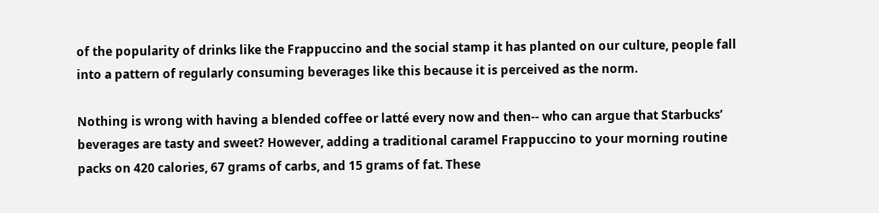of the popularity of drinks like the Frappuccino and the social stamp it has planted on our culture, people fall into a pattern of regularly consuming beverages like this because it is perceived as the norm.

Nothing is wrong with having a blended coffee or latté every now and then-- who can argue that Starbucks’ beverages are tasty and sweet? However, adding a traditional caramel Frappuccino to your morning routine packs on 420 calories, 67 grams of carbs, and 15 grams of fat. These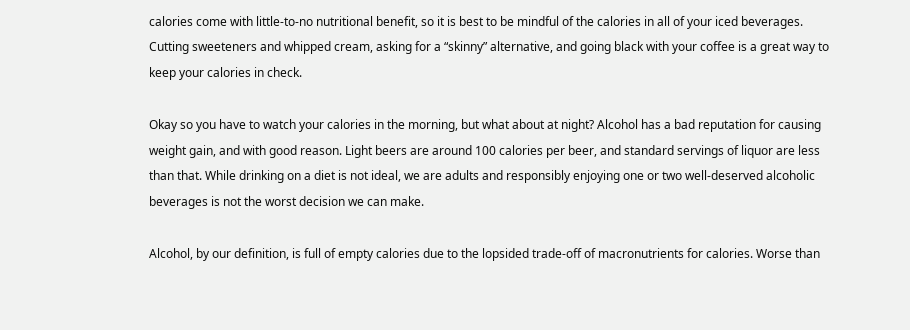calories come with little-to-no nutritional benefit, so it is best to be mindful of the calories in all of your iced beverages. Cutting sweeteners and whipped cream, asking for a “skinny” alternative, and going black with your coffee is a great way to keep your calories in check.

Okay so you have to watch your calories in the morning, but what about at night? Alcohol has a bad reputation for causing weight gain, and with good reason. Light beers are around 100 calories per beer, and standard servings of liquor are less than that. While drinking on a diet is not ideal, we are adults and responsibly enjoying one or two well-deserved alcoholic beverages is not the worst decision we can make.

Alcohol, by our definition, is full of empty calories due to the lopsided trade-off of macronutrients for calories. Worse than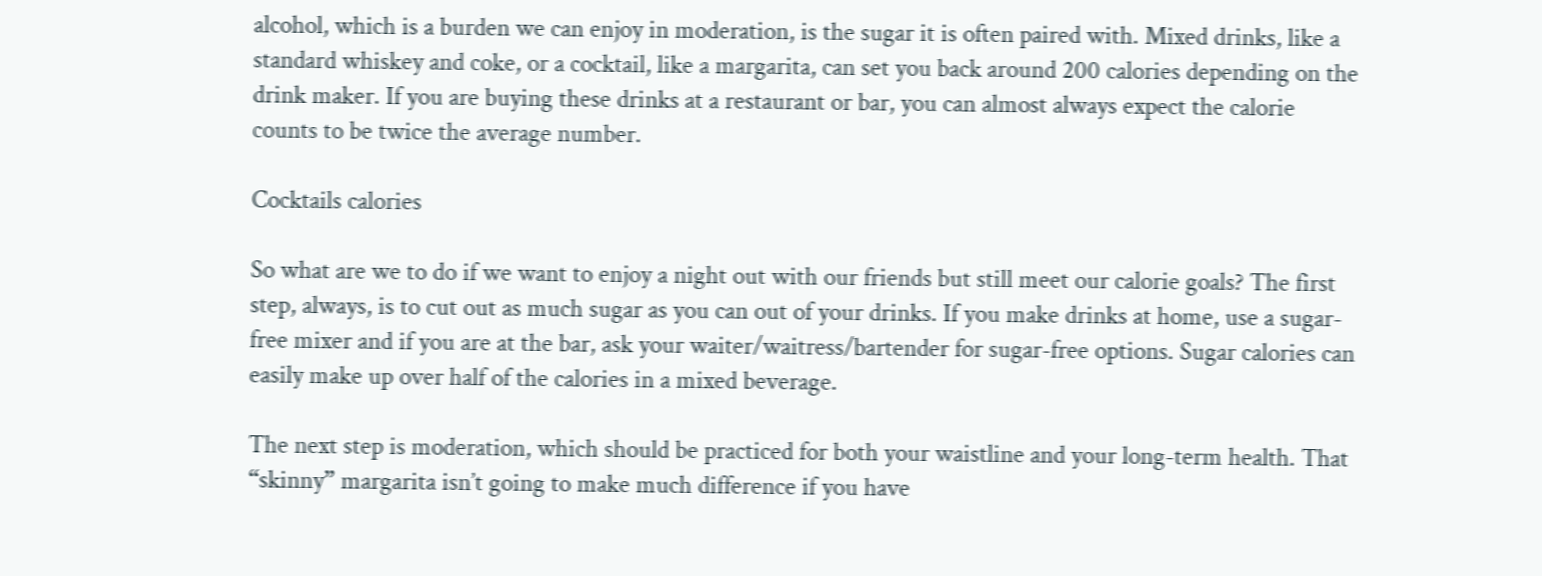alcohol, which is a burden we can enjoy in moderation, is the sugar it is often paired with. Mixed drinks, like a standard whiskey and coke, or a cocktail, like a margarita, can set you back around 200 calories depending on the drink maker. If you are buying these drinks at a restaurant or bar, you can almost always expect the calorie counts to be twice the average number.

Cocktails calories

So what are we to do if we want to enjoy a night out with our friends but still meet our calorie goals? The first step, always, is to cut out as much sugar as you can out of your drinks. If you make drinks at home, use a sugar-free mixer and if you are at the bar, ask your waiter/waitress/bartender for sugar-free options. Sugar calories can easily make up over half of the calories in a mixed beverage.

The next step is moderation, which should be practiced for both your waistline and your long-term health. That “skinny” margarita isn’t going to make much difference if you have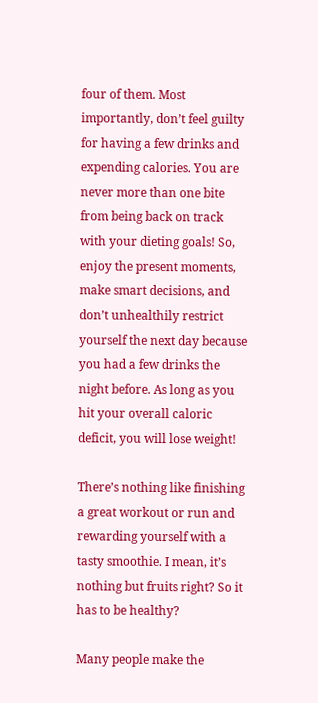four of them. Most importantly, don’t feel guilty for having a few drinks and expending calories. You are never more than one bite from being back on track with your dieting goals! So, enjoy the present moments, make smart decisions, and don’t unhealthily restrict yourself the next day because you had a few drinks the night before. As long as you hit your overall caloric deficit, you will lose weight!

There’s nothing like finishing a great workout or run and rewarding yourself with a tasty smoothie. I mean, it’s nothing but fruits right? So it has to be healthy?

Many people make the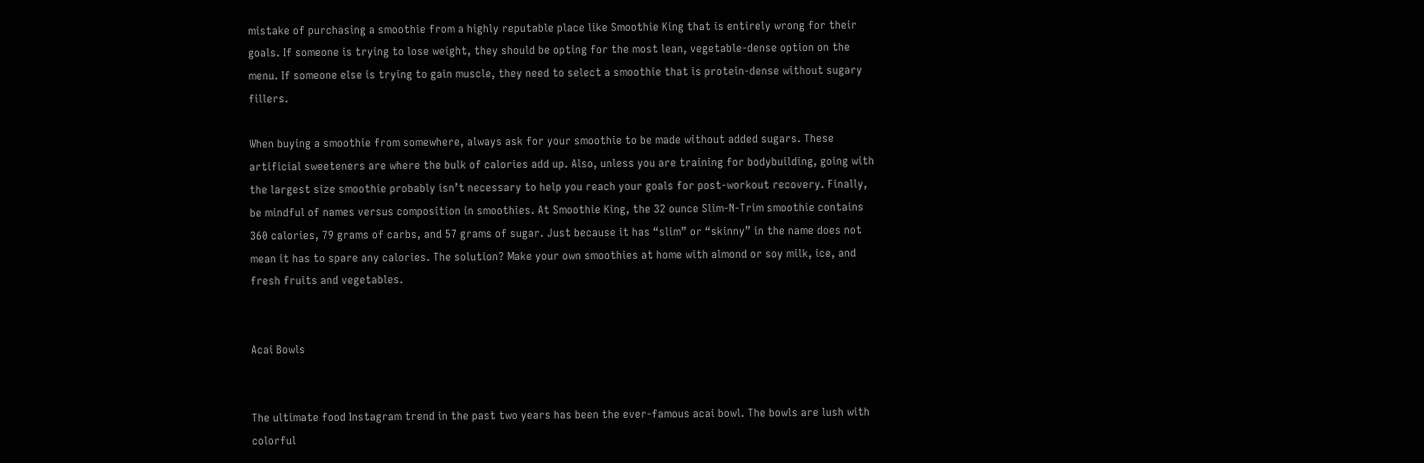mistake of purchasing a smoothie from a highly reputable place like Smoothie King that is entirely wrong for their goals. If someone is trying to lose weight, they should be opting for the most lean, vegetable-dense option on the menu. If someone else is trying to gain muscle, they need to select a smoothie that is protein-dense without sugary fillers.

When buying a smoothie from somewhere, always ask for your smoothie to be made without added sugars. These artificial sweeteners are where the bulk of calories add up. Also, unless you are training for bodybuilding, going with the largest size smoothie probably isn’t necessary to help you reach your goals for post-workout recovery. Finally, be mindful of names versus composition in smoothies. At Smoothie King, the 32 ounce Slim-N-Trim smoothie contains 360 calories, 79 grams of carbs, and 57 grams of sugar. Just because it has “slim” or “skinny” in the name does not mean it has to spare any calories. The solution? Make your own smoothies at home with almond or soy milk, ice, and fresh fruits and vegetables.


Acai Bowls


The ultimate food Instagram trend in the past two years has been the ever-famous acai bowl. The bowls are lush with colorful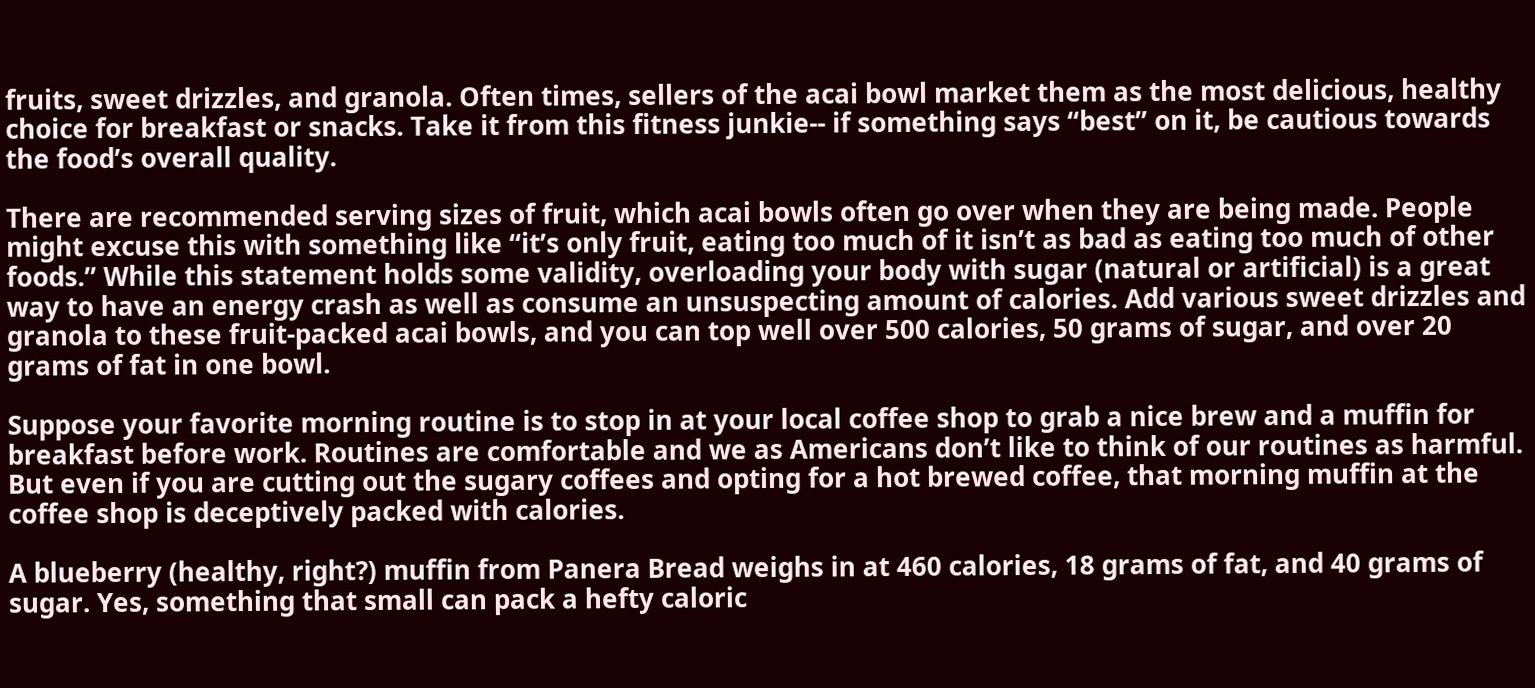fruits, sweet drizzles, and granola. Often times, sellers of the acai bowl market them as the most delicious, healthy choice for breakfast or snacks. Take it from this fitness junkie-- if something says “best” on it, be cautious towards the food’s overall quality.

There are recommended serving sizes of fruit, which acai bowls often go over when they are being made. People might excuse this with something like “it’s only fruit, eating too much of it isn’t as bad as eating too much of other foods.” While this statement holds some validity, overloading your body with sugar (natural or artificial) is a great way to have an energy crash as well as consume an unsuspecting amount of calories. Add various sweet drizzles and granola to these fruit-packed acai bowls, and you can top well over 500 calories, 50 grams of sugar, and over 20 grams of fat in one bowl.

Suppose your favorite morning routine is to stop in at your local coffee shop to grab a nice brew and a muffin for breakfast before work. Routines are comfortable and we as Americans don’t like to think of our routines as harmful. But even if you are cutting out the sugary coffees and opting for a hot brewed coffee, that morning muffin at the coffee shop is deceptively packed with calories.

A blueberry (healthy, right?) muffin from Panera Bread weighs in at 460 calories, 18 grams of fat, and 40 grams of sugar. Yes, something that small can pack a hefty caloric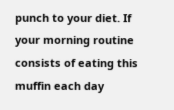punch to your diet. If your morning routine consists of eating this muffin each day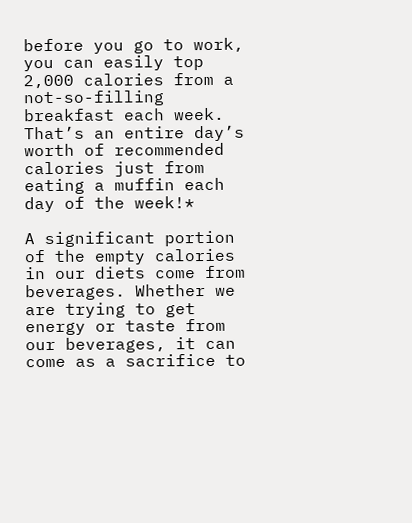before you go to work, you can easily top 2,000 calories from a not-so-filling breakfast each week. That’s an entire day’s worth of recommended calories just from eating a muffin each day of the week!*

A significant portion of the empty calories in our diets come from beverages. Whether we are trying to get energy or taste from our beverages, it can come as a sacrifice to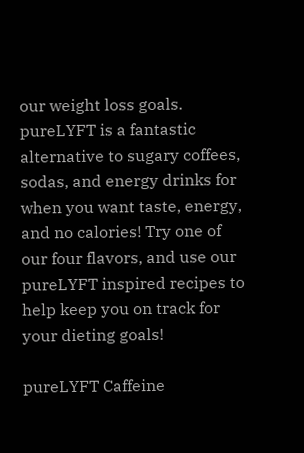our weight loss goals. pureLYFT is a fantastic alternative to sugary coffees, sodas, and energy drinks for when you want taste, energy, and no calories! Try one of our four flavors, and use our pureLYFT inspired recipes to help keep you on track for your dieting goals!

pureLYFT Caffeine